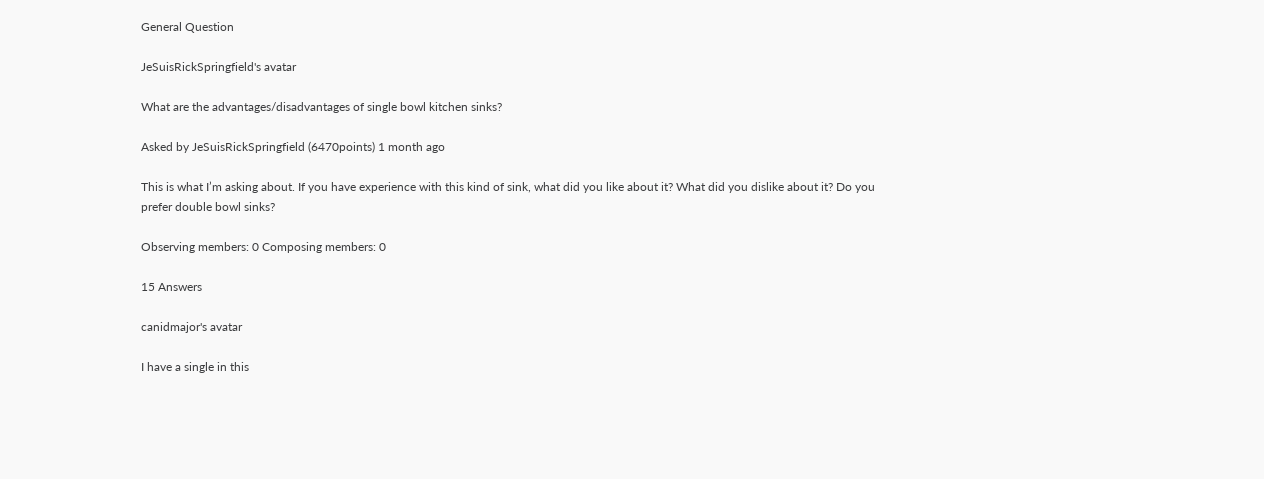General Question

JeSuisRickSpringfield's avatar

What are the advantages/disadvantages of single bowl kitchen sinks?

Asked by JeSuisRickSpringfield (6470points) 1 month ago

This is what I’m asking about. If you have experience with this kind of sink, what did you like about it? What did you dislike about it? Do you prefer double bowl sinks?

Observing members: 0 Composing members: 0

15 Answers

canidmajor's avatar

I have a single in this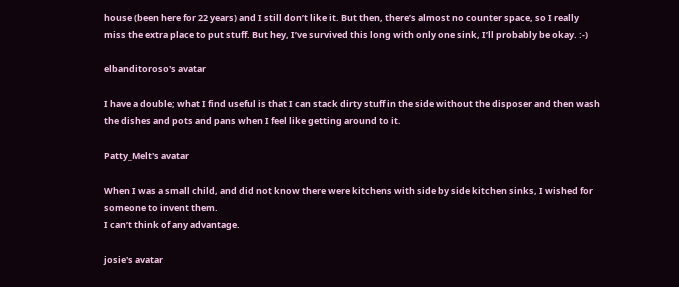house (been here for 22 years) and I still don’t like it. But then, there’s almost no counter space, so I really miss the extra place to put stuff. But hey, I’ve survived this long with only one sink, I’ll probably be okay. :-)

elbanditoroso's avatar

I have a double; what I find useful is that I can stack dirty stuff in the side without the disposer and then wash the dishes and pots and pans when I feel like getting around to it.

Patty_Melt's avatar

When I was a small child, and did not know there were kitchens with side by side kitchen sinks, I wished for someone to invent them.
I can’t think of any advantage.

josie's avatar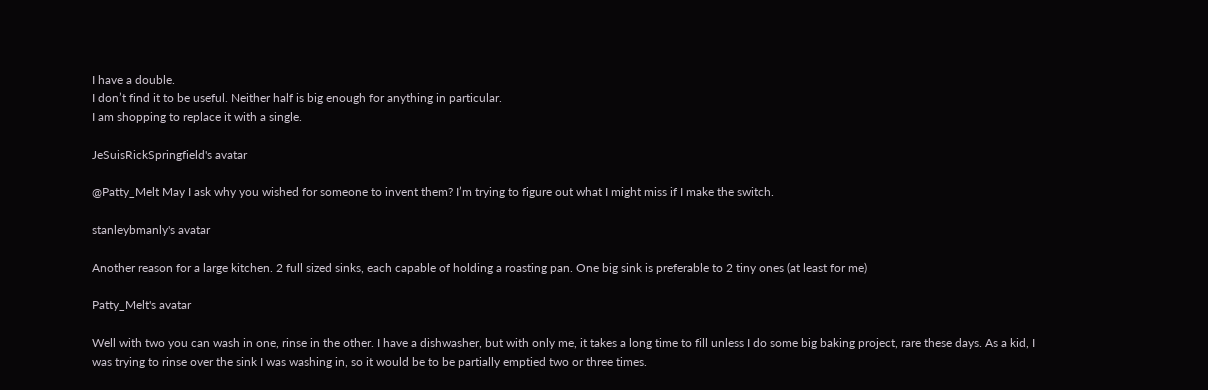I have a double.
I don’t find it to be useful. Neither half is big enough for anything in particular.
I am shopping to replace it with a single.

JeSuisRickSpringfield's avatar

@Patty_Melt May I ask why you wished for someone to invent them? I’m trying to figure out what I might miss if I make the switch.

stanleybmanly's avatar

Another reason for a large kitchen. 2 full sized sinks, each capable of holding a roasting pan. One big sink is preferable to 2 tiny ones (at least for me)

Patty_Melt's avatar

Well with two you can wash in one, rinse in the other. I have a dishwasher, but with only me, it takes a long time to fill unless I do some big baking project, rare these days. As a kid, I was trying to rinse over the sink I was washing in, so it would be to be partially emptied two or three times.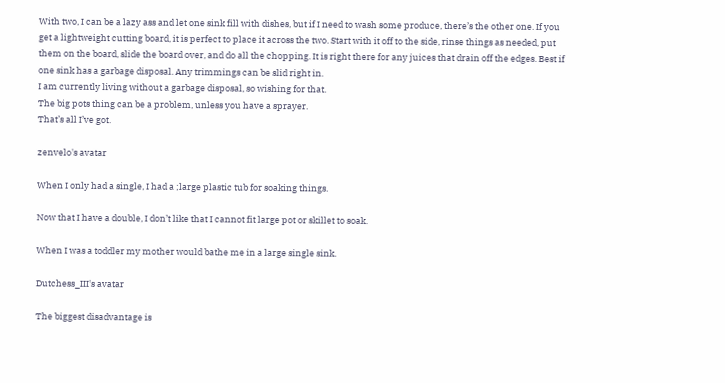With two, I can be a lazy ass and let one sink fill with dishes, but if I need to wash some produce, there’s the other one. If you get a lightweight cutting board, it is perfect to place it across the two. Start with it off to the side, rinse things as needed, put them on the board, slide the board over, and do all the chopping. It is right there for any juices that drain off the edges. Best if one sink has a garbage disposal. Any trimmings can be slid right in.
I am currently living without a garbage disposal, so wishing for that.
The big pots thing can be a problem, unless you have a sprayer.
That’s all I’ve got.

zenvelo's avatar

When I only had a single, I had a ;large plastic tub for soaking things.

Now that I have a double, I don’t like that I cannot fit large pot or skillet to soak.

When I was a toddler my mother would bathe me in a large single sink.

Dutchess_III's avatar

The biggest disadvantage is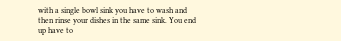with a single bowl sink you have to wash and then rinse your dishes in the same sink. You end up have to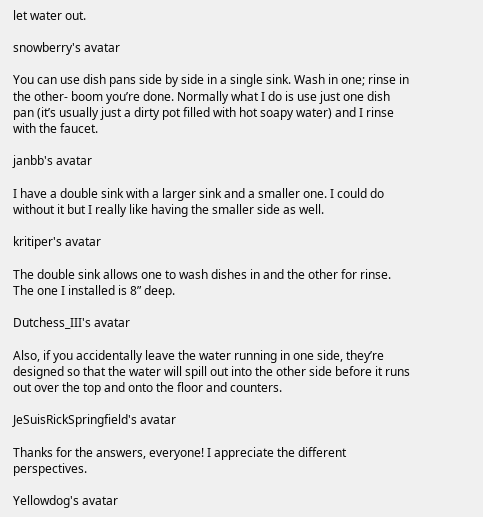let water out.

snowberry's avatar

You can use dish pans side by side in a single sink. Wash in one; rinse in the other- boom you’re done. Normally what I do is use just one dish pan (it’s usually just a dirty pot filled with hot soapy water) and I rinse with the faucet.

janbb's avatar

I have a double sink with a larger sink and a smaller one. I could do without it but I really like having the smaller side as well.

kritiper's avatar

The double sink allows one to wash dishes in and the other for rinse.
The one I installed is 8” deep.

Dutchess_III's avatar

Also, if you accidentally leave the water running in one side, they’re designed so that the water will spill out into the other side before it runs out over the top and onto the floor and counters.

JeSuisRickSpringfield's avatar

Thanks for the answers, everyone! I appreciate the different perspectives.

Yellowdog's avatar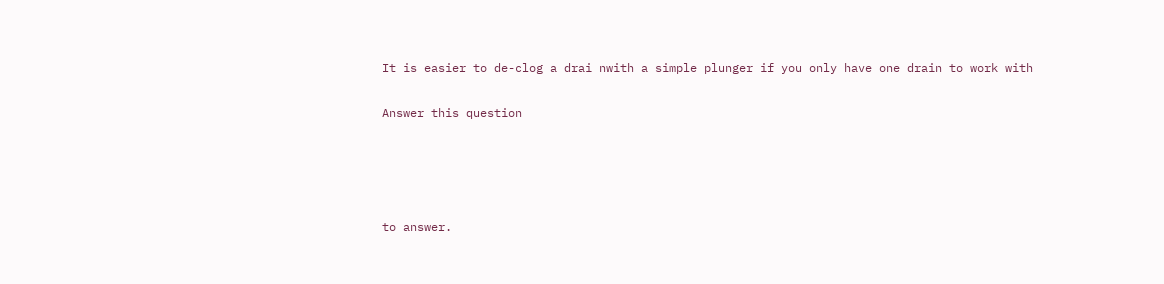It is easier to de-clog a drai nwith a simple plunger if you only have one drain to work with

Answer this question




to answer.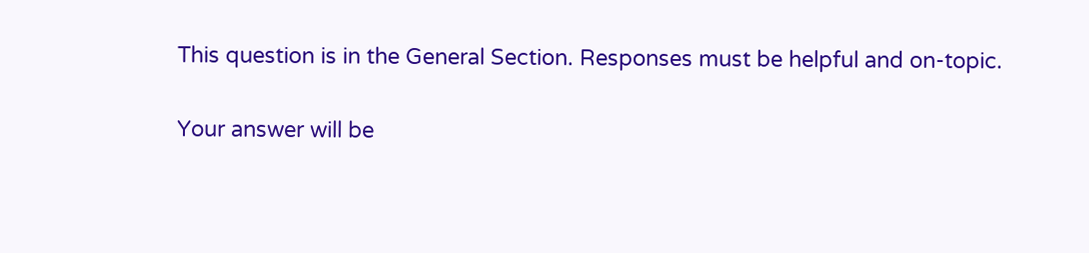This question is in the General Section. Responses must be helpful and on-topic.

Your answer will be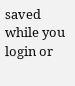saved while you login or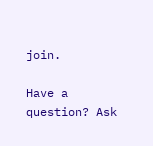join.

Have a question? Ask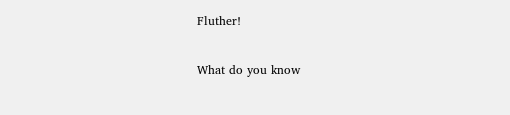Fluther!

What do you know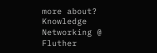more about?
Knowledge Networking @ Fluther